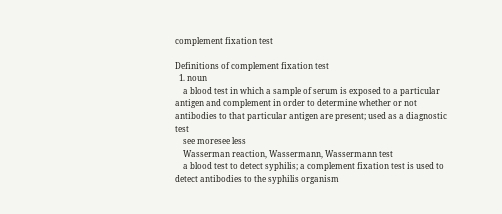complement fixation test

Definitions of complement fixation test
  1. noun
    a blood test in which a sample of serum is exposed to a particular antigen and complement in order to determine whether or not antibodies to that particular antigen are present; used as a diagnostic test
    see moresee less
    Wasserman reaction, Wassermann, Wassermann test
    a blood test to detect syphilis; a complement fixation test is used to detect antibodies to the syphilis organism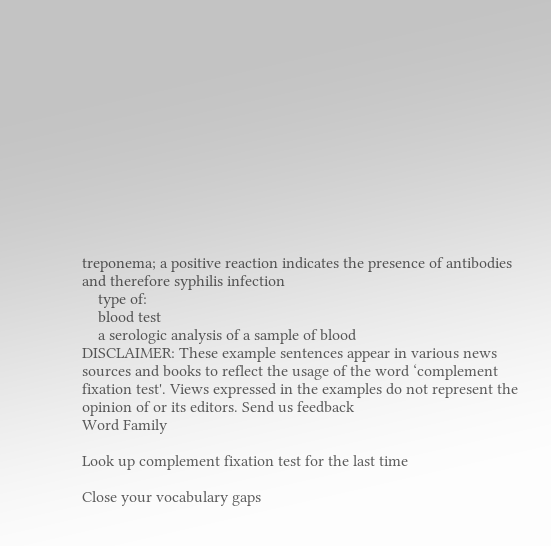treponema; a positive reaction indicates the presence of antibodies and therefore syphilis infection
    type of:
    blood test
    a serologic analysis of a sample of blood
DISCLAIMER: These example sentences appear in various news sources and books to reflect the usage of the word ‘complement fixation test'. Views expressed in the examples do not represent the opinion of or its editors. Send us feedback
Word Family

Look up complement fixation test for the last time

Close your vocabulary gaps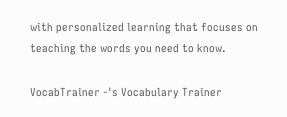with personalized learning that focuses on teaching the words you need to know.

VocabTrainer -'s Vocabulary Trainer